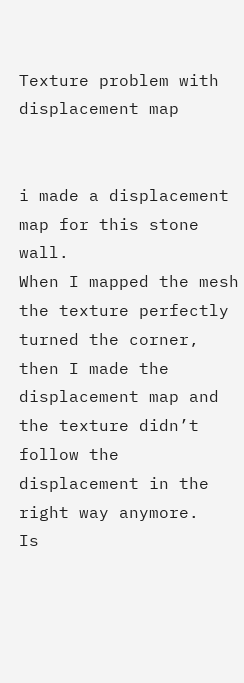Texture problem with displacement map


i made a displacement map for this stone wall.
When I mapped the mesh the texture perfectly turned the corner, then I made the displacement map and the texture didn’t follow the displacement in the right way anymore.
Is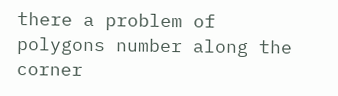there a problem of polygons number along the corner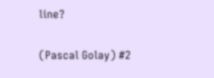line?

(Pascal Golay) #2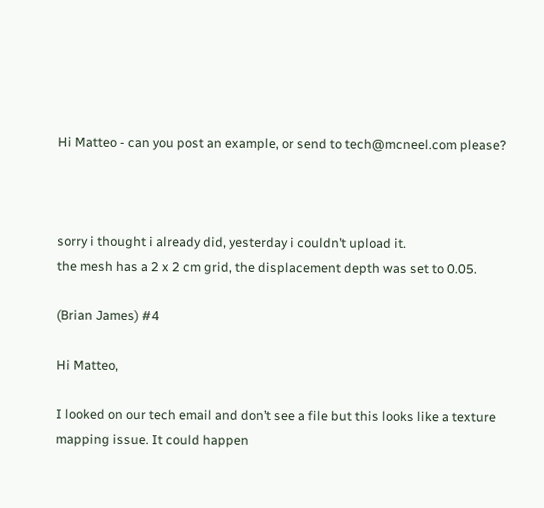Hi Matteo - can you post an example, or send to tech@mcneel.com please?



sorry i thought i already did, yesterday i couldn’t upload it.
the mesh has a 2 x 2 cm grid, the displacement depth was set to 0.05.

(Brian James) #4

Hi Matteo,

I looked on our tech email and don’t see a file but this looks like a texture mapping issue. It could happen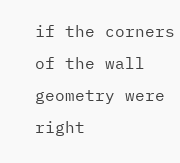if the corners of the wall geometry were right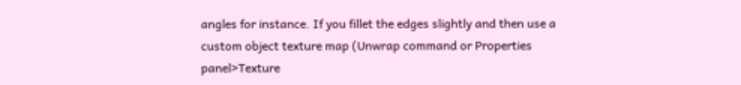angles for instance. If you fillet the edges slightly and then use a custom object texture map (Unwrap command or Properties panel>Texture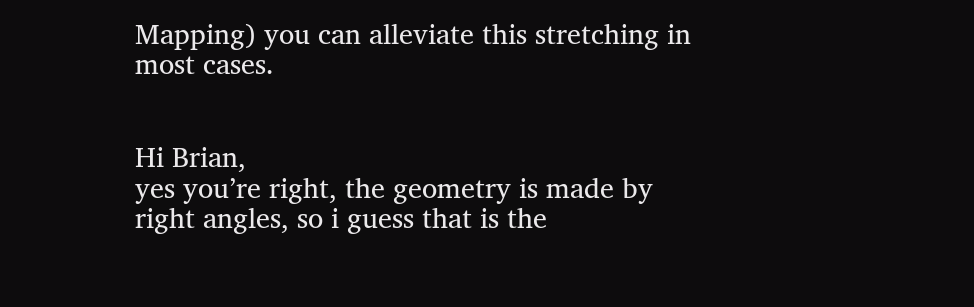Mapping) you can alleviate this stretching in most cases.


Hi Brian,
yes you’re right, the geometry is made by right angles, so i guess that is the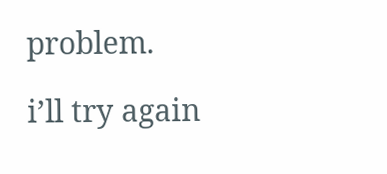problem.

i’ll try again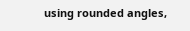using rounded angles,